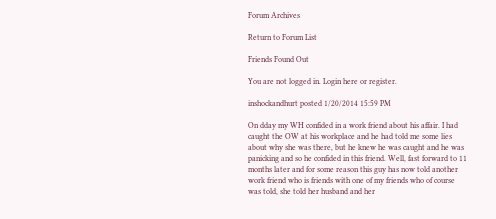Forum Archives

Return to Forum List

Friends Found Out

You are not logged in. Login here or register.

inshockandhurt posted 1/20/2014 15:59 PM

On dday my WH confided in a work friend about his affair. I had caught the OW at his workplace and he had told me some lies about why she was there, but he knew he was caught and he was panicking and so he confided in this friend. Well, fast forward to 11 months later and for some reason this guy has now told another work friend who is friends with one of my friends who of course was told, she told her husband and her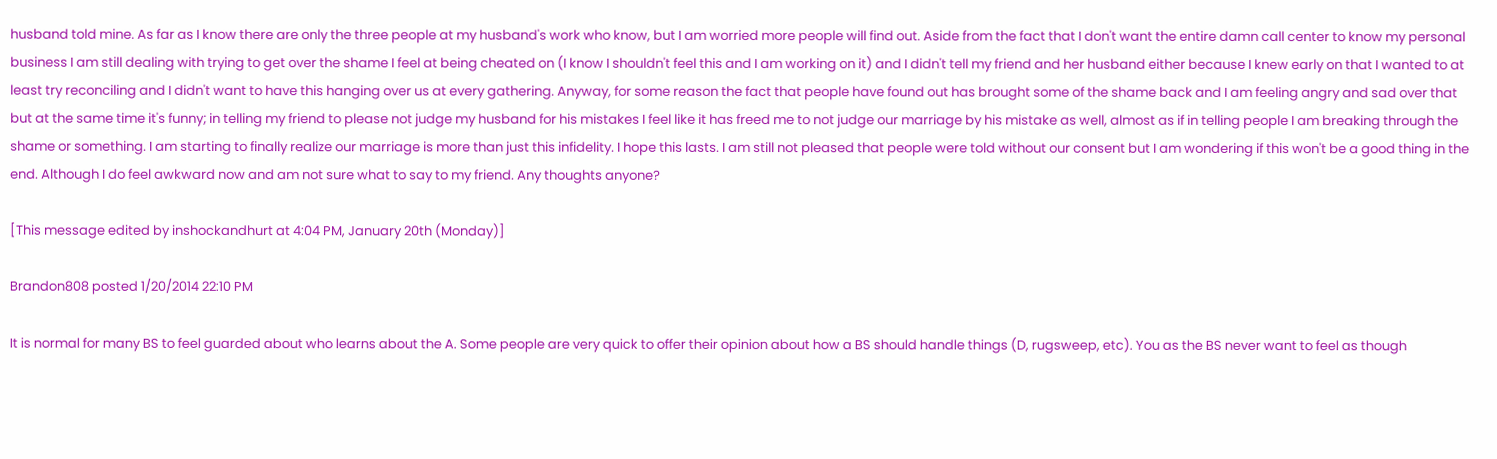husband told mine. As far as I know there are only the three people at my husband's work who know, but I am worried more people will find out. Aside from the fact that I don't want the entire damn call center to know my personal business I am still dealing with trying to get over the shame I feel at being cheated on (I know I shouldn't feel this and I am working on it) and I didn't tell my friend and her husband either because I knew early on that I wanted to at least try reconciling and I didn't want to have this hanging over us at every gathering. Anyway, for some reason the fact that people have found out has brought some of the shame back and I am feeling angry and sad over that but at the same time it's funny; in telling my friend to please not judge my husband for his mistakes I feel like it has freed me to not judge our marriage by his mistake as well, almost as if in telling people I am breaking through the shame or something. I am starting to finally realize our marriage is more than just this infidelity. I hope this lasts. I am still not pleased that people were told without our consent but I am wondering if this won't be a good thing in the end. Although I do feel awkward now and am not sure what to say to my friend. Any thoughts anyone?

[This message edited by inshockandhurt at 4:04 PM, January 20th (Monday)]

Brandon808 posted 1/20/2014 22:10 PM

It is normal for many BS to feel guarded about who learns about the A. Some people are very quick to offer their opinion about how a BS should handle things (D, rugsweep, etc). You as the BS never want to feel as though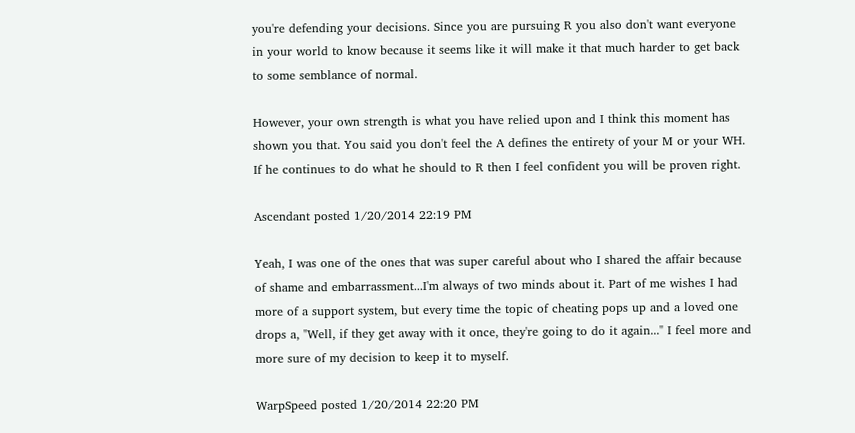you're defending your decisions. Since you are pursuing R you also don't want everyone in your world to know because it seems like it will make it that much harder to get back to some semblance of normal.

However, your own strength is what you have relied upon and I think this moment has shown you that. You said you don't feel the A defines the entirety of your M or your WH. If he continues to do what he should to R then I feel confident you will be proven right.

Ascendant posted 1/20/2014 22:19 PM

Yeah, I was one of the ones that was super careful about who I shared the affair because of shame and embarrassment...I'm always of two minds about it. Part of me wishes I had more of a support system, but every time the topic of cheating pops up and a loved one drops a, "Well, if they get away with it once, they're going to do it again..." I feel more and more sure of my decision to keep it to myself.

WarpSpeed posted 1/20/2014 22:20 PM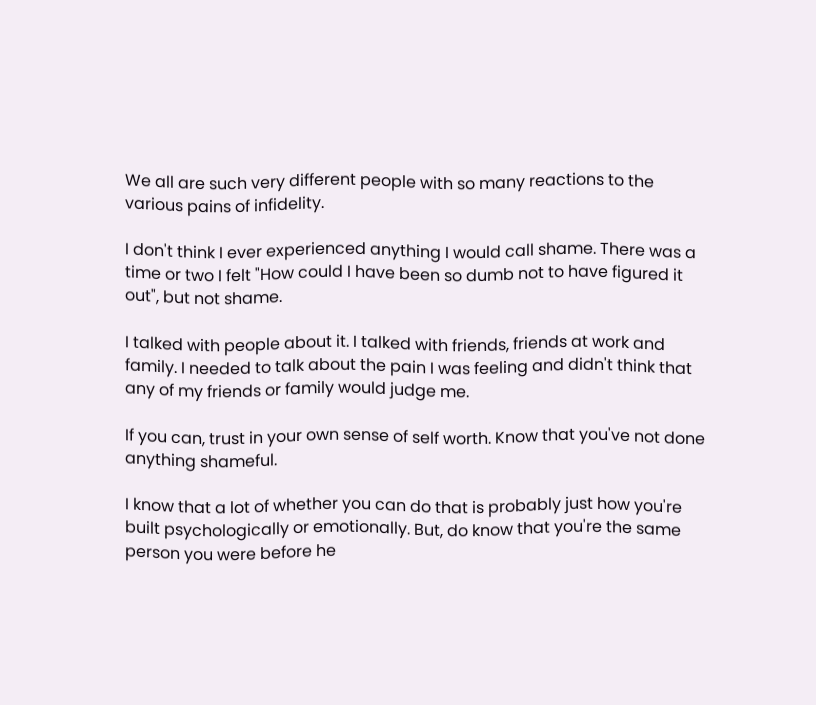We all are such very different people with so many reactions to the various pains of infidelity.

I don't think I ever experienced anything I would call shame. There was a time or two I felt "How could I have been so dumb not to have figured it out", but not shame.

I talked with people about it. I talked with friends, friends at work and family. I needed to talk about the pain I was feeling and didn't think that any of my friends or family would judge me.

If you can, trust in your own sense of self worth. Know that you've not done anything shameful.

I know that a lot of whether you can do that is probably just how you're built psychologically or emotionally. But, do know that you're the same person you were before he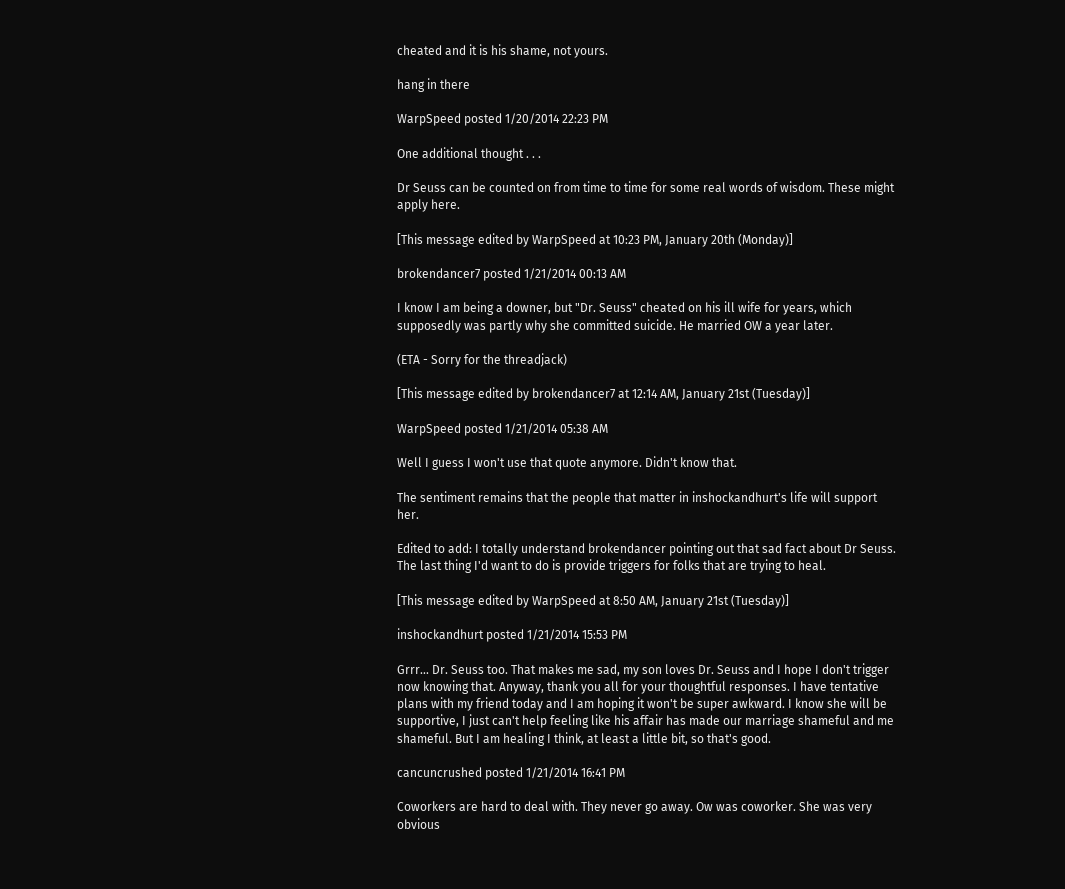cheated and it is his shame, not yours.

hang in there

WarpSpeed posted 1/20/2014 22:23 PM

One additional thought . . .

Dr Seuss can be counted on from time to time for some real words of wisdom. These might apply here.

[This message edited by WarpSpeed at 10:23 PM, January 20th (Monday)]

brokendancer7 posted 1/21/2014 00:13 AM

I know I am being a downer, but "Dr. Seuss" cheated on his ill wife for years, which supposedly was partly why she committed suicide. He married OW a year later.

(ETA - Sorry for the threadjack)

[This message edited by brokendancer7 at 12:14 AM, January 21st (Tuesday)]

WarpSpeed posted 1/21/2014 05:38 AM

Well I guess I won't use that quote anymore. Didn't know that.

The sentiment remains that the people that matter in inshockandhurt's life will support her.

Edited to add: I totally understand brokendancer pointing out that sad fact about Dr Seuss. The last thing I'd want to do is provide triggers for folks that are trying to heal.

[This message edited by WarpSpeed at 8:50 AM, January 21st (Tuesday)]

inshockandhurt posted 1/21/2014 15:53 PM

Grrr... Dr. Seuss too. That makes me sad, my son loves Dr. Seuss and I hope I don't trigger now knowing that. Anyway, thank you all for your thoughtful responses. I have tentative plans with my friend today and I am hoping it won't be super awkward. I know she will be supportive, I just can't help feeling like his affair has made our marriage shameful and me shameful. But I am healing I think, at least a little bit, so that's good.

cancuncrushed posted 1/21/2014 16:41 PM

Coworkers are hard to deal with. They never go away. Ow was coworker. She was very obvious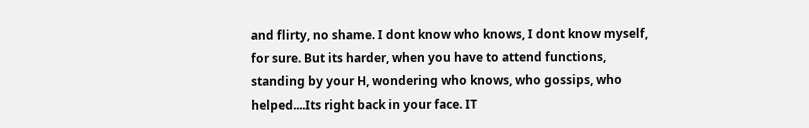and flirty, no shame. I dont know who knows, I dont know myself, for sure. But its harder, when you have to attend functions, standing by your H, wondering who knows, who gossips, who helped....Its right back in your face. IT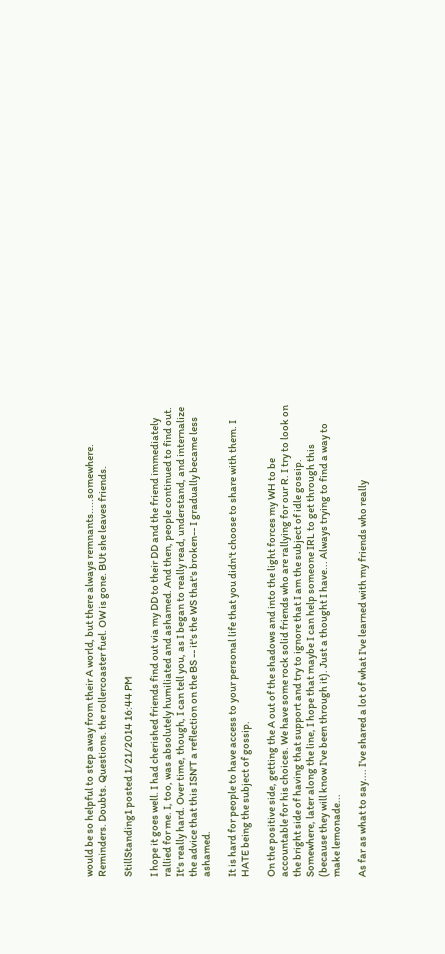would be so helpful to step away from their A world, but there always remnants.....somewhere. Reminders. Doubts. Questions. the rollercoaster fuel. OW is gone. BUt she leaves friends.

StillStanding1 posted 1/21/2014 16:44 PM

I hope it goes well. I had cherished friends find out via my DD to their DD and the friend immediately rallied for me. I, too, was absolutely humiliated and ashamed. And then, people continued to find out. It's really hard. Over time, though, I can tell you, as I began to really read, understand, and internalize the advice that this ISN'T a reflection on the BS -- it's the WS that's broken-- I gradually became less ashamed.

It is hard for people to have access to your personal life that you didn't choose to share with them. I HATE being the subject of gossip.

On the positive side, getting the A out of the shadows and into the light forces my WH to be accountable for his choices. We have some rock solid friends who are rallying for our R. I try to look on the bright side of having that support and try to ignore that I am the subject of idle gossip. Somewhere, later along the line, I hope that maybe I can help someone IRL to get through this (because they will know I've been through it). Just a thought I have... Always trying to find a way to make lemonade...

As far as what to say.... I've shared a lot of what I've learned with my friends who really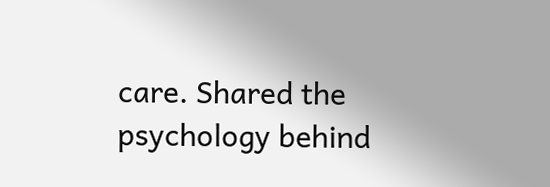care. Shared the psychology behind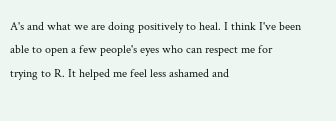A's and what we are doing positively to heal. I think I've been able to open a few people's eyes who can respect me for trying to R. It helped me feel less ashamed and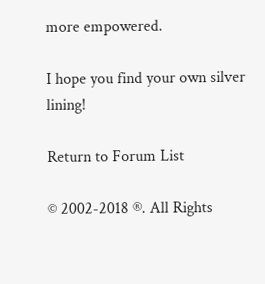more empowered.

I hope you find your own silver lining!

Return to Forum List

© 2002-2018 ®. All Rights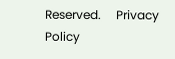Reserved.     Privacy Policy